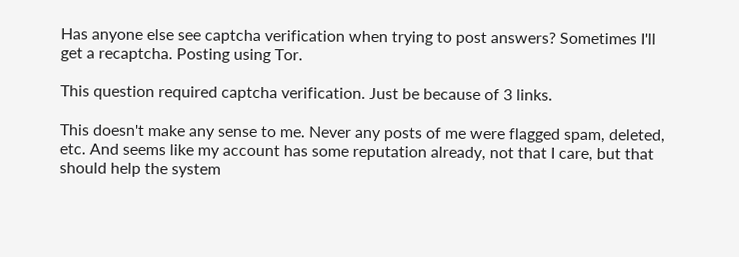Has anyone else see captcha verification when trying to post answers? Sometimes I'll get a recaptcha. Posting using Tor.

This question required captcha verification. Just be because of 3 links.

This doesn't make any sense to me. Never any posts of me were flagged spam, deleted, etc. And seems like my account has some reputation already, not that I care, but that should help the system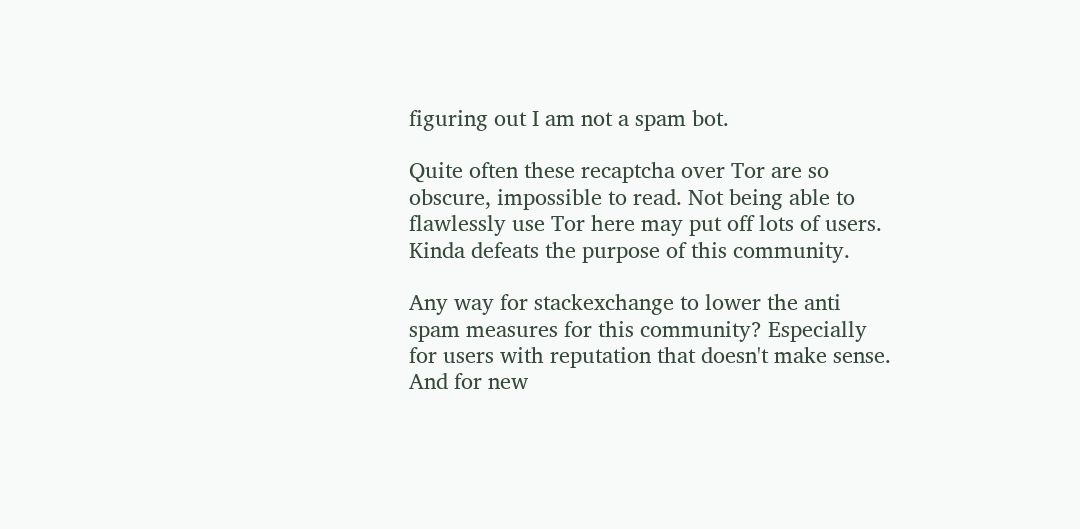figuring out I am not a spam bot.

Quite often these recaptcha over Tor are so obscure, impossible to read. Not being able to flawlessly use Tor here may put off lots of users. Kinda defeats the purpose of this community.

Any way for stackexchange to lower the anti spam measures for this community? Especially for users with reputation that doesn't make sense. And for new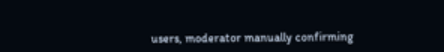users, moderator manually confirming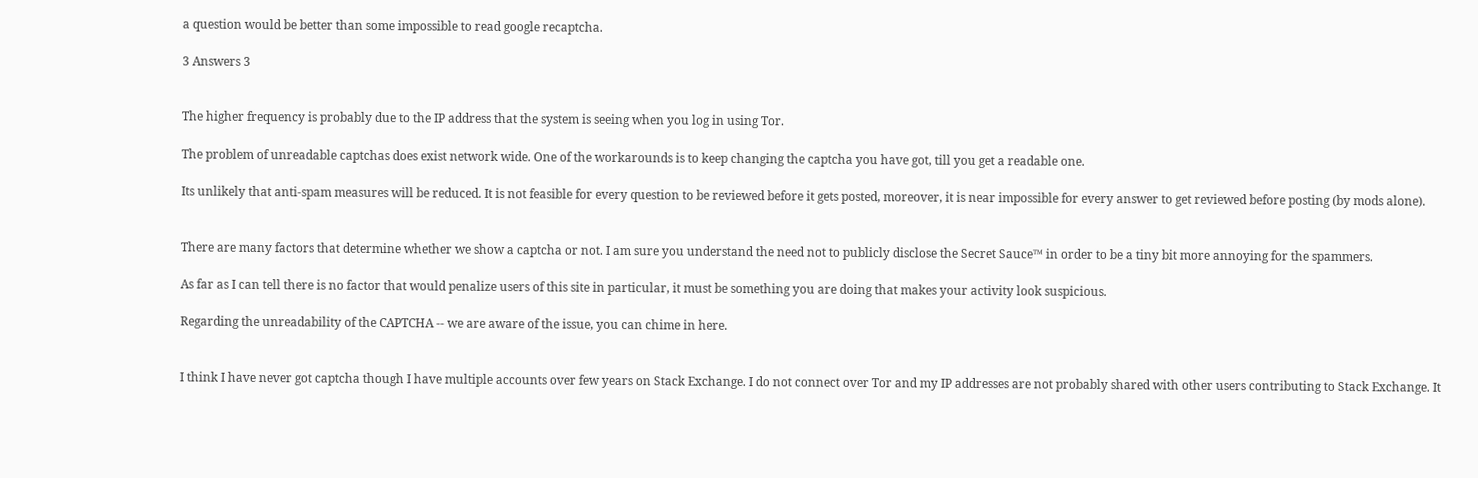a question would be better than some impossible to read google recaptcha.

3 Answers 3


The higher frequency is probably due to the IP address that the system is seeing when you log in using Tor.

The problem of unreadable captchas does exist network wide. One of the workarounds is to keep changing the captcha you have got, till you get a readable one.

Its unlikely that anti-spam measures will be reduced. It is not feasible for every question to be reviewed before it gets posted, moreover, it is near impossible for every answer to get reviewed before posting (by mods alone).


There are many factors that determine whether we show a captcha or not. I am sure you understand the need not to publicly disclose the Secret Sauce™ in order to be a tiny bit more annoying for the spammers.

As far as I can tell there is no factor that would penalize users of this site in particular, it must be something you are doing that makes your activity look suspicious.

Regarding the unreadability of the CAPTCHA -- we are aware of the issue, you can chime in here.


I think I have never got captcha though I have multiple accounts over few years on Stack Exchange. I do not connect over Tor and my IP addresses are not probably shared with other users contributing to Stack Exchange. It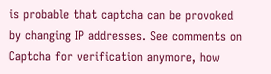is probable that captcha can be provoked by changing IP addresses. See comments on Captcha for verification anymore, how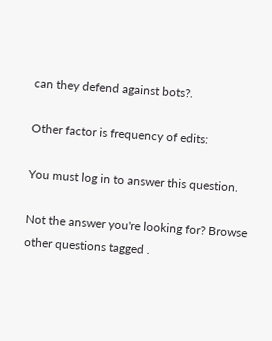can they defend against bots?.

Other factor is frequency of edits:

You must log in to answer this question.

Not the answer you're looking for? Browse other questions tagged .